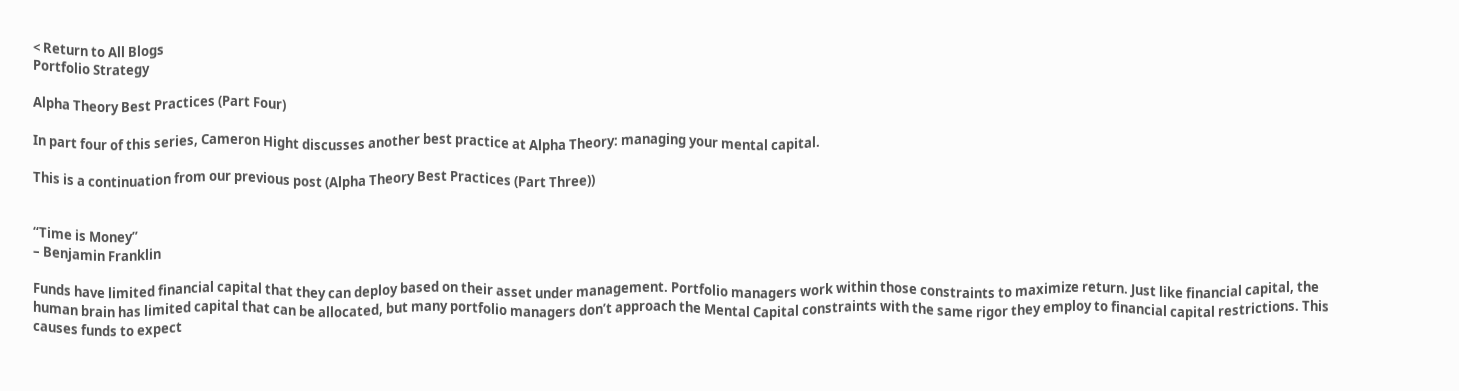< Return to All Blogs
Portfolio Strategy

Alpha Theory Best Practices (Part Four)

In part four of this series, Cameron Hight discusses another best practice at Alpha Theory: managing your mental capital.

This is a continuation from our previous post (Alpha Theory Best Practices (Part Three))


“Time is Money”
– Benjamin Franklin

Funds have limited financial capital that they can deploy based on their asset under management. Portfolio managers work within those constraints to maximize return. Just like financial capital, the human brain has limited capital that can be allocated, but many portfolio managers don’t approach the Mental Capital constraints with the same rigor they employ to financial capital restrictions. This causes funds to expect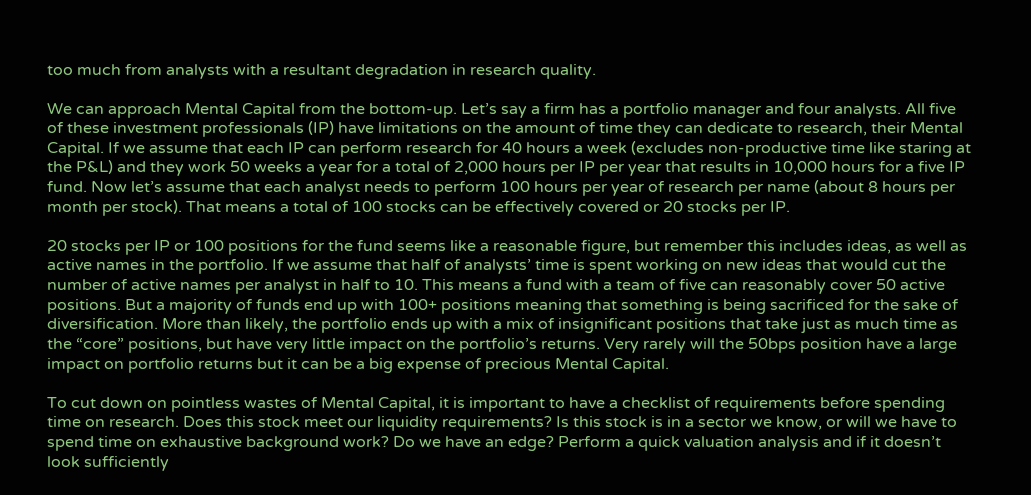too much from analysts with a resultant degradation in research quality.

We can approach Mental Capital from the bottom-up. Let’s say a firm has a portfolio manager and four analysts. All five of these investment professionals (IP) have limitations on the amount of time they can dedicate to research, their Mental Capital. If we assume that each IP can perform research for 40 hours a week (excludes non-productive time like staring at the P&L) and they work 50 weeks a year for a total of 2,000 hours per IP per year that results in 10,000 hours for a five IP fund. Now let’s assume that each analyst needs to perform 100 hours per year of research per name (about 8 hours per month per stock). That means a total of 100 stocks can be effectively covered or 20 stocks per IP.

20 stocks per IP or 100 positions for the fund seems like a reasonable figure, but remember this includes ideas, as well as active names in the portfolio. If we assume that half of analysts’ time is spent working on new ideas that would cut the number of active names per analyst in half to 10. This means a fund with a team of five can reasonably cover 50 active positions. But a majority of funds end up with 100+ positions meaning that something is being sacrificed for the sake of diversification. More than likely, the portfolio ends up with a mix of insignificant positions that take just as much time as the “core” positions, but have very little impact on the portfolio’s returns. Very rarely will the 50bps position have a large impact on portfolio returns but it can be a big expense of precious Mental Capital.

To cut down on pointless wastes of Mental Capital, it is important to have a checklist of requirements before spending time on research. Does this stock meet our liquidity requirements? Is this stock is in a sector we know, or will we have to spend time on exhaustive background work? Do we have an edge? Perform a quick valuation analysis and if it doesn’t look sufficiently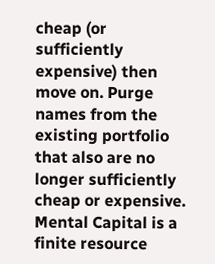cheap (or sufficiently expensive) then move on. Purge names from the existing portfolio that also are no longer sufficiently cheap or expensive. Mental Capital is a finite resource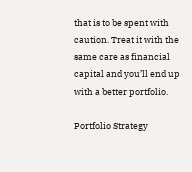that is to be spent with caution. Treat it with the same care as financial capital and you’ll end up with a better portfolio.

Portfolio Strategy